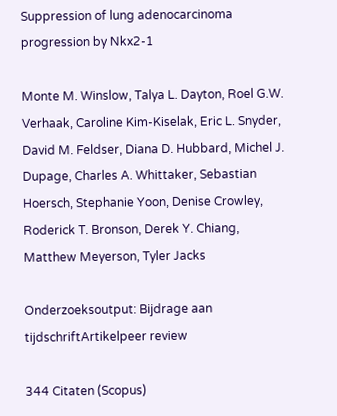Suppression of lung adenocarcinoma progression by Nkx2-1

Monte M. Winslow, Talya L. Dayton, Roel G.W. Verhaak, Caroline Kim-Kiselak, Eric L. Snyder, David M. Feldser, Diana D. Hubbard, Michel J. Dupage, Charles A. Whittaker, Sebastian Hoersch, Stephanie Yoon, Denise Crowley, Roderick T. Bronson, Derek Y. Chiang, Matthew Meyerson, Tyler Jacks

Onderzoeksoutput: Bijdrage aan tijdschriftArtikelpeer review

344 Citaten (Scopus)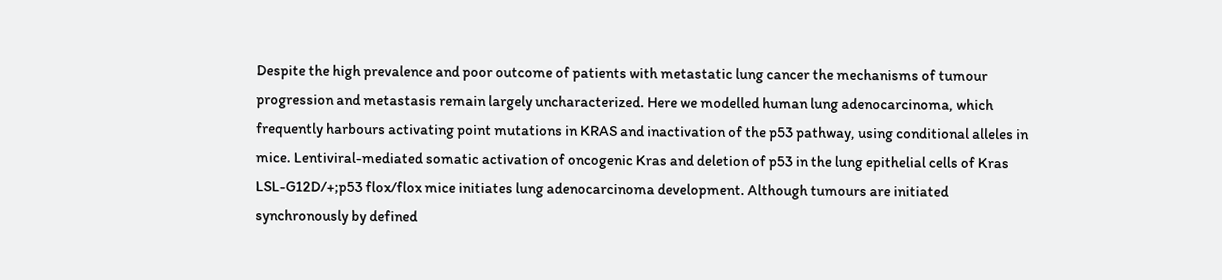Despite the high prevalence and poor outcome of patients with metastatic lung cancer the mechanisms of tumour progression and metastasis remain largely uncharacterized. Here we modelled human lung adenocarcinoma, which frequently harbours activating point mutations in KRAS and inactivation of the p53 pathway, using conditional alleles in mice. Lentiviral-mediated somatic activation of oncogenic Kras and deletion of p53 in the lung epithelial cells of Kras LSL-G12D/+;p53 flox/flox mice initiates lung adenocarcinoma development. Although tumours are initiated synchronously by defined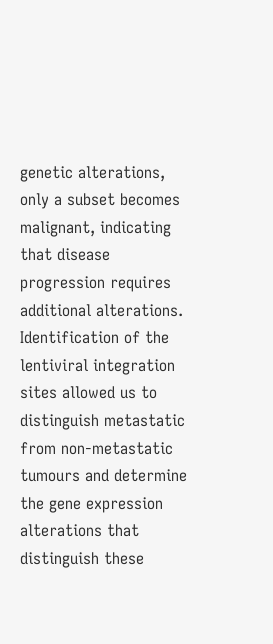genetic alterations, only a subset becomes malignant, indicating that disease progression requires additional alterations. Identification of the lentiviral integration sites allowed us to distinguish metastatic from non-metastatic tumours and determine the gene expression alterations that distinguish these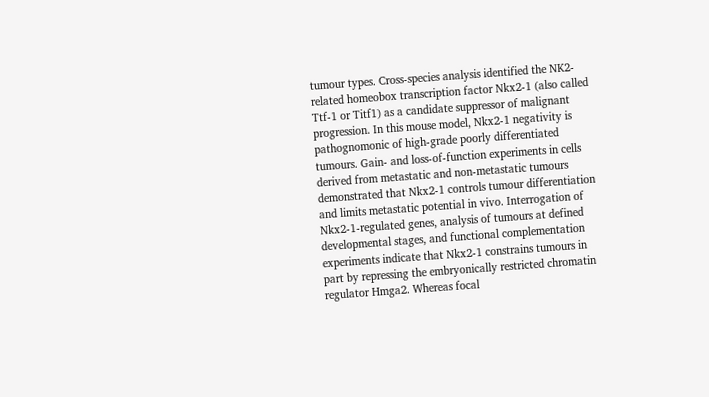tumour types. Cross-species analysis identified the NK2-related homeobox transcription factor Nkx2-1 (also called Ttf-1 or Titf1) as a candidate suppressor of malignant progression. In this mouse model, Nkx2-1 negativity is pathognomonic of high-grade poorly differentiated tumours. Gain- and loss-of-function experiments in cells derived from metastatic and non-metastatic tumours demonstrated that Nkx2-1 controls tumour differentiation and limits metastatic potential in vivo. Interrogation of Nkx2-1-regulated genes, analysis of tumours at defined developmental stages, and functional complementation experiments indicate that Nkx2-1 constrains tumours in part by repressing the embryonically restricted chromatin regulator Hmga2. Whereas focal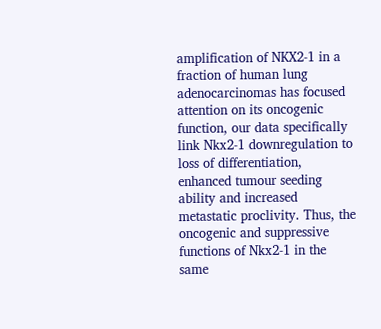amplification of NKX2-1 in a fraction of human lung adenocarcinomas has focused attention on its oncogenic function, our data specifically link Nkx2-1 downregulation to loss of differentiation, enhanced tumour seeding ability and increased metastatic proclivity. Thus, the oncogenic and suppressive functions of Nkx2-1 in the same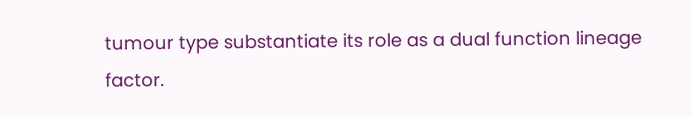tumour type substantiate its role as a dual function lineage factor.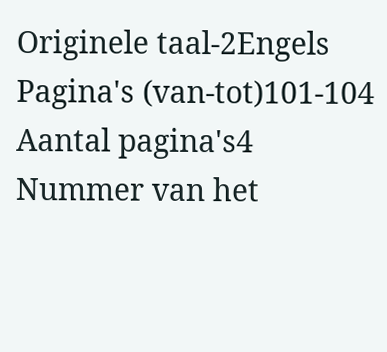Originele taal-2Engels
Pagina's (van-tot)101-104
Aantal pagina's4
Nummer van het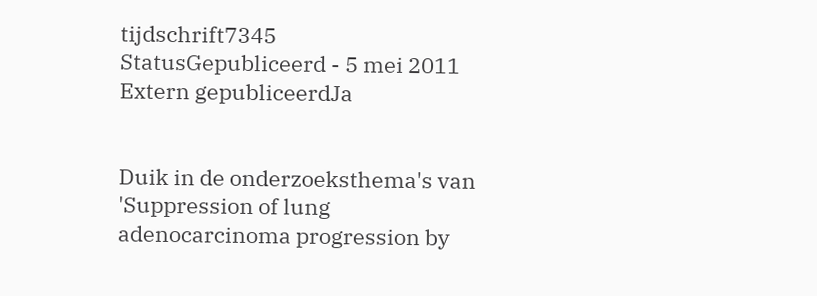tijdschrift7345
StatusGepubliceerd - 5 mei 2011
Extern gepubliceerdJa


Duik in de onderzoeksthema's van 'Suppression of lung adenocarcinoma progression by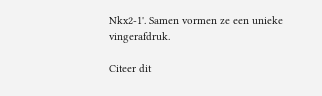Nkx2-1'. Samen vormen ze een unieke vingerafdruk.

Citeer dit